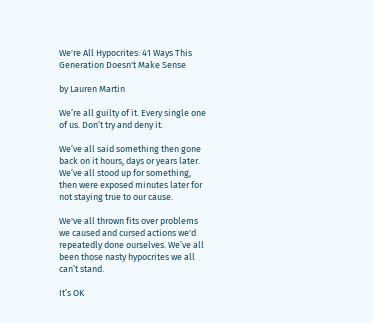We're All Hypocrites: 41 Ways This Generation Doesn't Make Sense

by Lauren Martin

We’re all guilty of it. Every single one of us. Don’t try and deny it.

We’ve all said something then gone back on it hours, days or years later. We’ve all stood up for something, then were exposed minutes later for not staying true to our cause.

We've all thrown fits over problems we caused and cursed actions we'd repeatedly done ourselves. We’ve all been those nasty hypocrites we all can’t stand.

It’s OK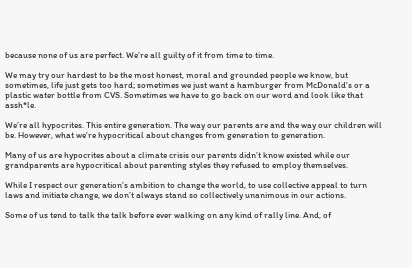because none of us are perfect. We’re all guilty of it from time to time.

We may try our hardest to be the most honest, moral and grounded people we know, but sometimes, life just gets too hard; sometimes we just want a hamburger from McDonald's or a plastic water bottle from CVS. Sometimes we have to go back on our word and look like that assh*le.

We’re all hypocrites. This entire generation. The way our parents are and the way our children will be. However, what we’re hypocritical about changes from generation to generation.

Many of us are hypocrites about a climate crisis our parents didn’t know existed while our grandparents are hypocritical about parenting styles they refused to employ themselves.

While I respect our generation’s ambition to change the world, to use collective appeal to turn laws and initiate change, we don’t always stand so collectively unanimous in our actions.

Some of us tend to talk the talk before ever walking on any kind of rally line. And, of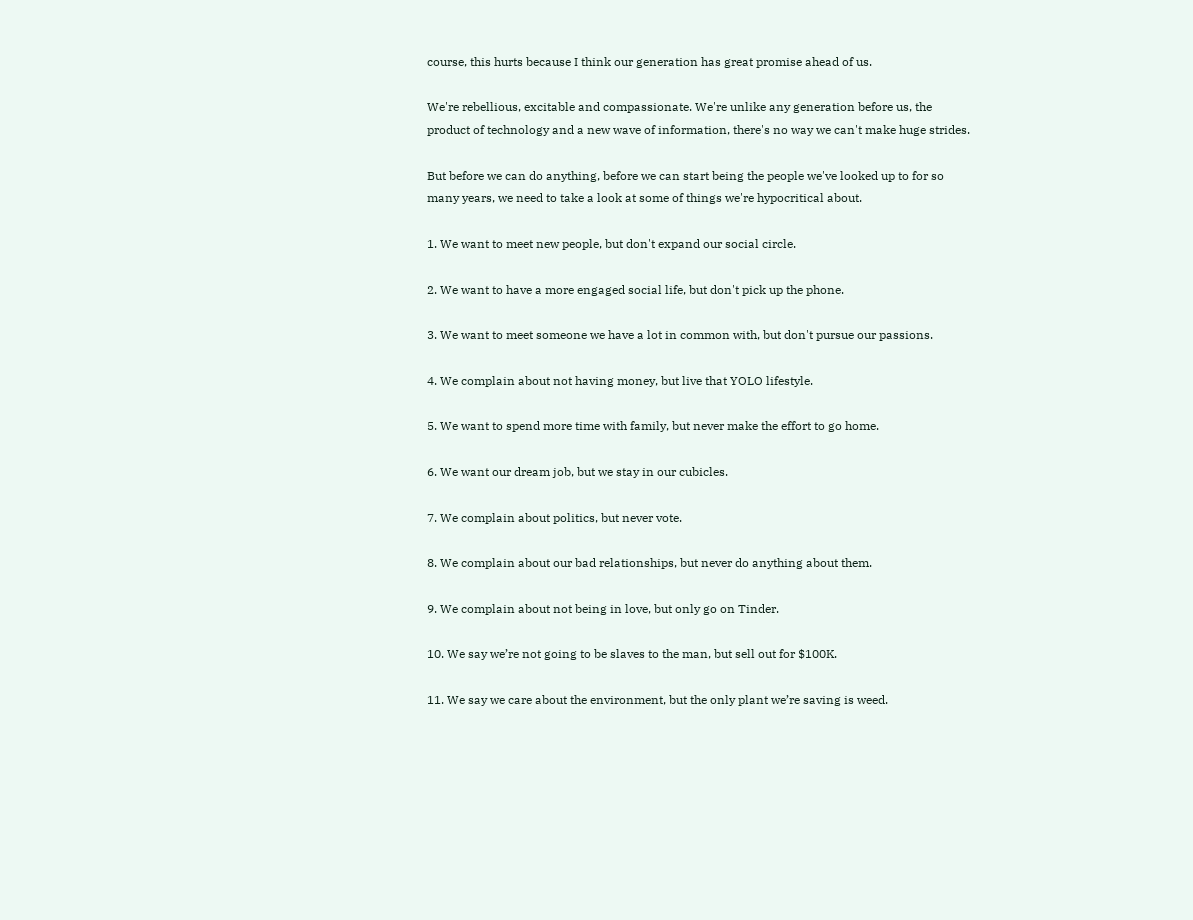course, this hurts because I think our generation has great promise ahead of us.

We're rebellious, excitable and compassionate. We're unlike any generation before us, the product of technology and a new wave of information, there's no way we can't make huge strides.

But before we can do anything, before we can start being the people we've looked up to for so many years, we need to take a look at some of things we're hypocritical about.

1. We want to meet new people, but don't expand our social circle.

2. We want to have a more engaged social life, but don't pick up the phone.

3. We want to meet someone we have a lot in common with, but don't pursue our passions.

4. We complain about not having money, but live that YOLO lifestyle.

5. We want to spend more time with family, but never make the effort to go home.

6. We want our dream job, but we stay in our cubicles.

7. We complain about politics, but never vote.

8. We complain about our bad relationships, but never do anything about them.

9. We complain about not being in love, but only go on Tinder.

10. We say we’re not going to be slaves to the man, but sell out for $100K.

11. We say we care about the environment, but the only plant we’re saving is weed.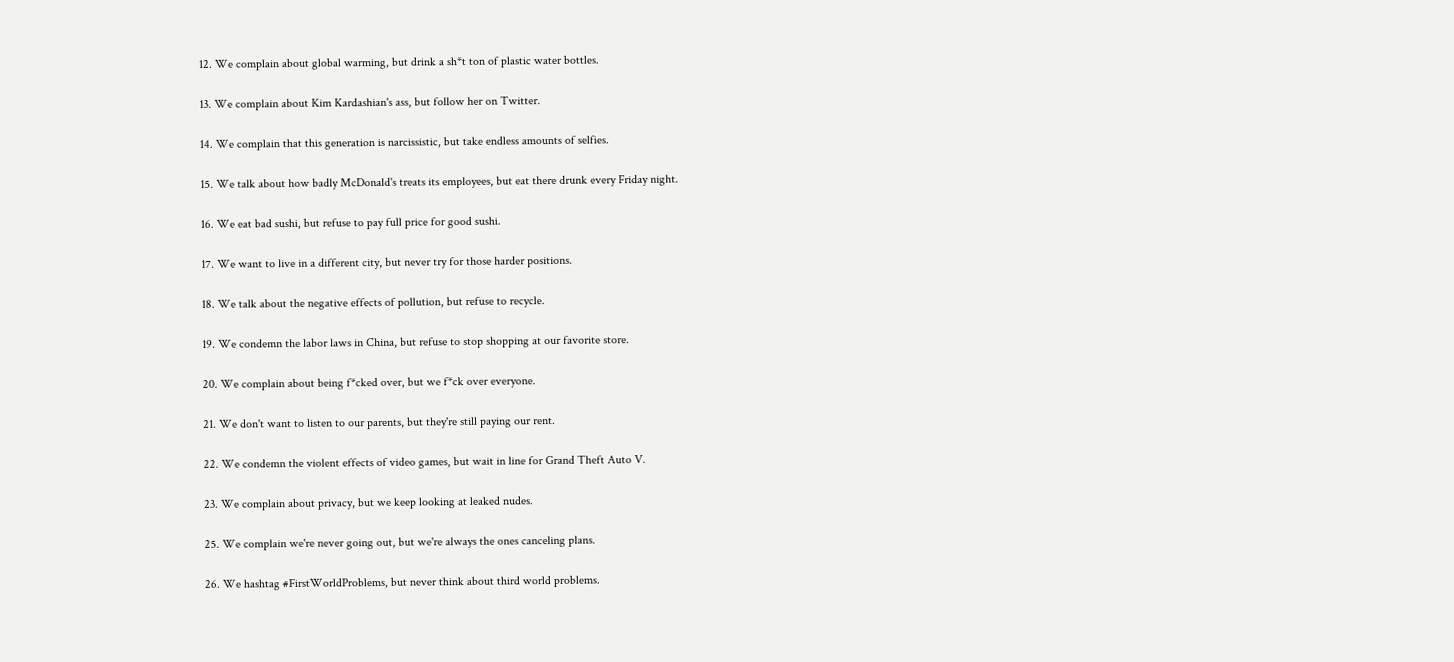12. We complain about global warming, but drink a sh*t ton of plastic water bottles.

13. We complain about Kim Kardashian's ass, but follow her on Twitter.

14. We complain that this generation is narcissistic, but take endless amounts of selfies.

15. We talk about how badly McDonald's treats its employees, but eat there drunk every Friday night.

16. We eat bad sushi, but refuse to pay full price for good sushi.

17. We want to live in a different city, but never try for those harder positions.

18. We talk about the negative effects of pollution, but refuse to recycle.

19. We condemn the labor laws in China, but refuse to stop shopping at our favorite store.

20. We complain about being f*cked over, but we f*ck over everyone.

21. We don't want to listen to our parents, but they're still paying our rent.

22. We condemn the violent effects of video games, but wait in line for Grand Theft Auto V.

23. We complain about privacy, but we keep looking at leaked nudes.

25. We complain we're never going out, but we're always the ones canceling plans.

26. We hashtag #FirstWorldProblems, but never think about third world problems.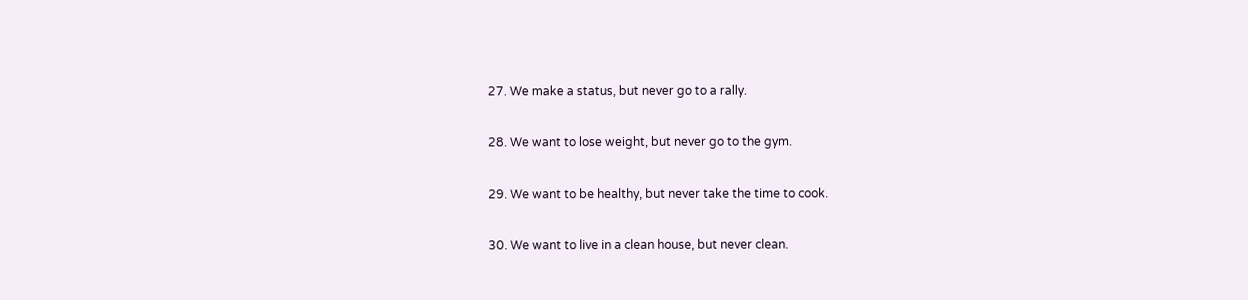27. We make a status, but never go to a rally.

28. We want to lose weight, but never go to the gym.

29. We want to be healthy, but never take the time to cook.

30. We want to live in a clean house, but never clean.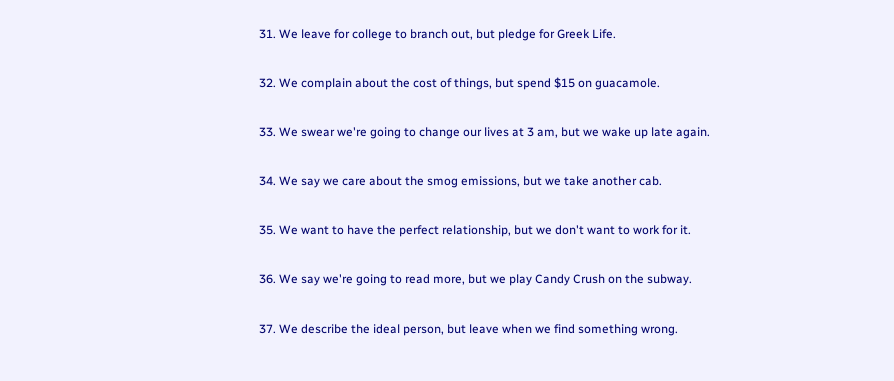31. We leave for college to branch out, but pledge for Greek Life.

32. We complain about the cost of things, but spend $15 on guacamole.

33. We swear we're going to change our lives at 3 am, but we wake up late again.

34. We say we care about the smog emissions, but we take another cab.

35. We want to have the perfect relationship, but we don't want to work for it.

36. We say we're going to read more, but we play Candy Crush on the subway.

37. We describe the ideal person, but leave when we find something wrong.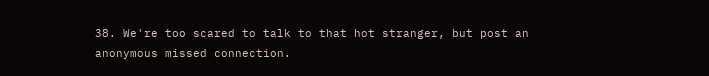38. We're too scared to talk to that hot stranger, but post an anonymous missed connection.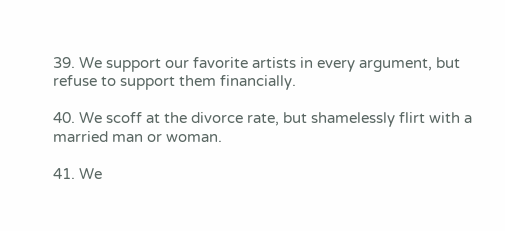39. We support our favorite artists in every argument, but refuse to support them financially.

40. We scoff at the divorce rate, but shamelessly flirt with a married man or woman.

41. We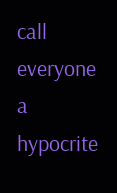call everyone a hypocrite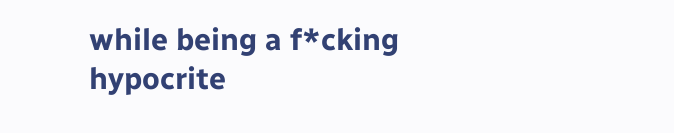while being a f*cking hypocrite